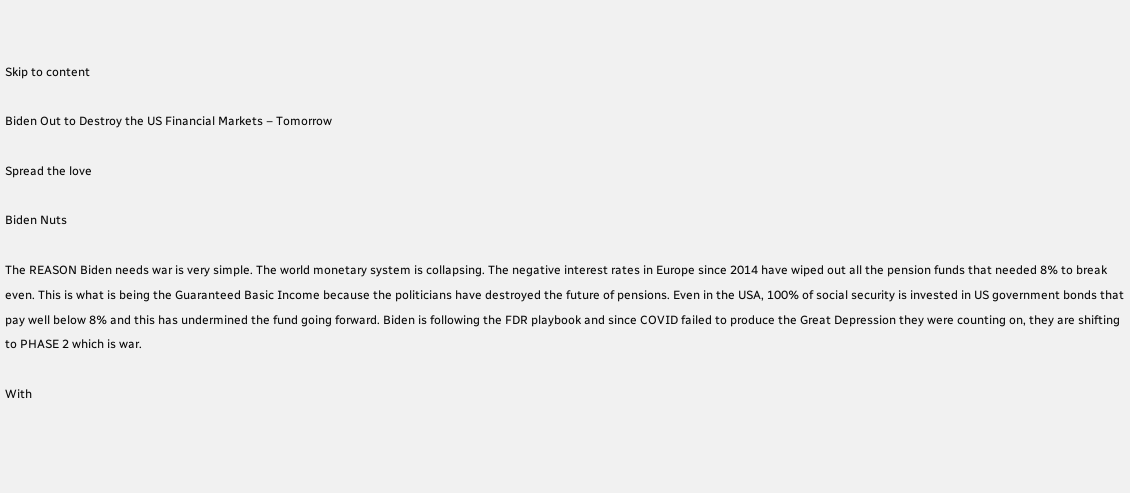Skip to content

Biden Out to Destroy the US Financial Markets – Tomorrow

Spread the love

Biden Nuts

The REASON Biden needs war is very simple. The world monetary system is collapsing. The negative interest rates in Europe since 2014 have wiped out all the pension funds that needed 8% to break even. This is what is being the Guaranteed Basic Income because the politicians have destroyed the future of pensions. Even in the USA, 100% of social security is invested in US government bonds that pay well below 8% and this has undermined the fund going forward. Biden is following the FDR playbook and since COVID failed to produce the Great Depression they were counting on, they are shifting to PHASE 2 which is war.

With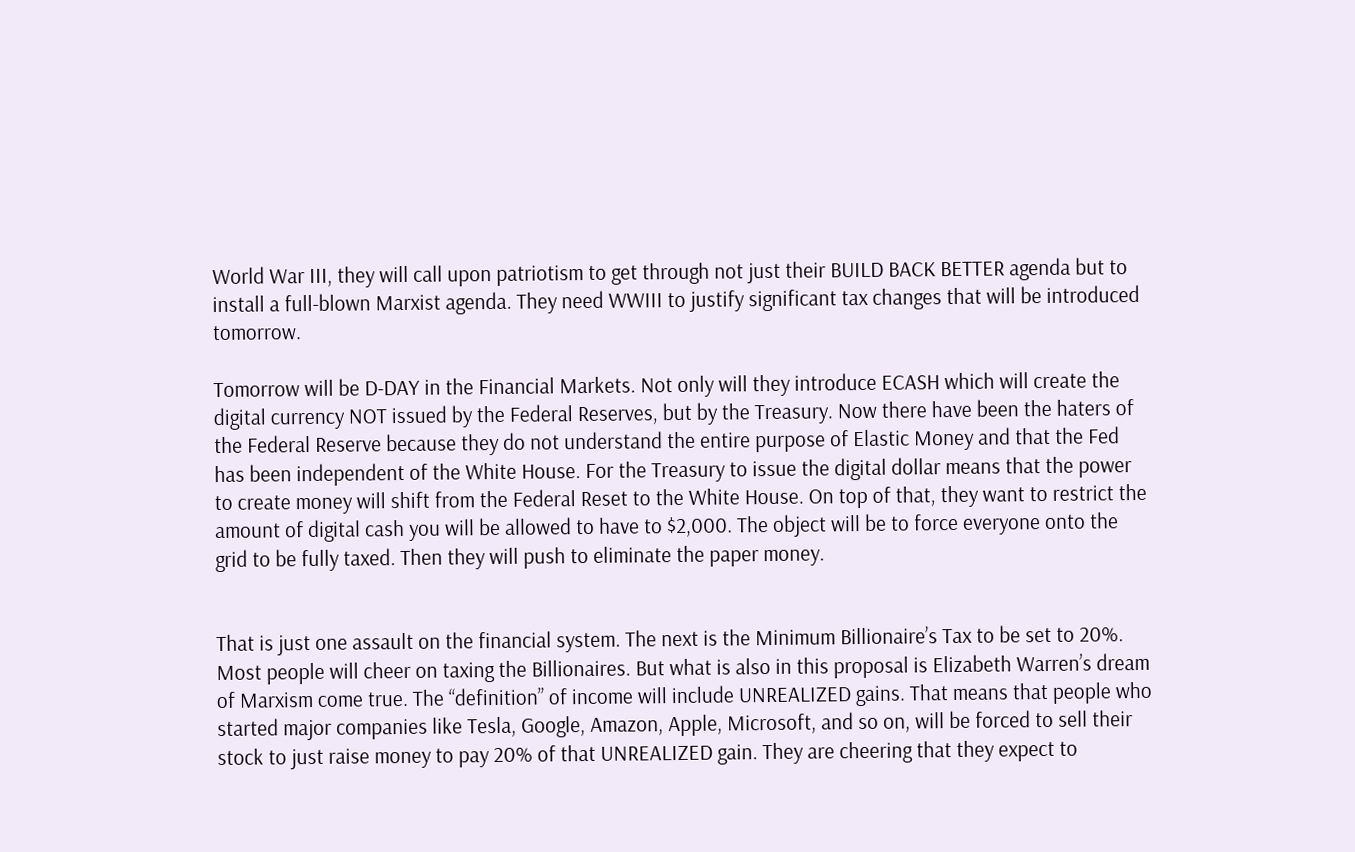World War III, they will call upon patriotism to get through not just their BUILD BACK BETTER agenda but to install a full-blown Marxist agenda. They need WWIII to justify significant tax changes that will be introduced tomorrow.

Tomorrow will be D-DAY in the Financial Markets. Not only will they introduce ECASH which will create the digital currency NOT issued by the Federal Reserves, but by the Treasury. Now there have been the haters of the Federal Reserve because they do not understand the entire purpose of Elastic Money and that the Fed has been independent of the White House. For the Treasury to issue the digital dollar means that the power to create money will shift from the Federal Reset to the White House. On top of that, they want to restrict the amount of digital cash you will be allowed to have to $2,000. The object will be to force everyone onto the grid to be fully taxed. Then they will push to eliminate the paper money.


That is just one assault on the financial system. The next is the Minimum Billionaire’s Tax to be set to 20%. Most people will cheer on taxing the Billionaires. But what is also in this proposal is Elizabeth Warren’s dream of Marxism come true. The “definition” of income will include UNREALIZED gains. That means that people who started major companies like Tesla, Google, Amazon, Apple, Microsoft, and so on, will be forced to sell their stock to just raise money to pay 20% of that UNREALIZED gain. They are cheering that they expect to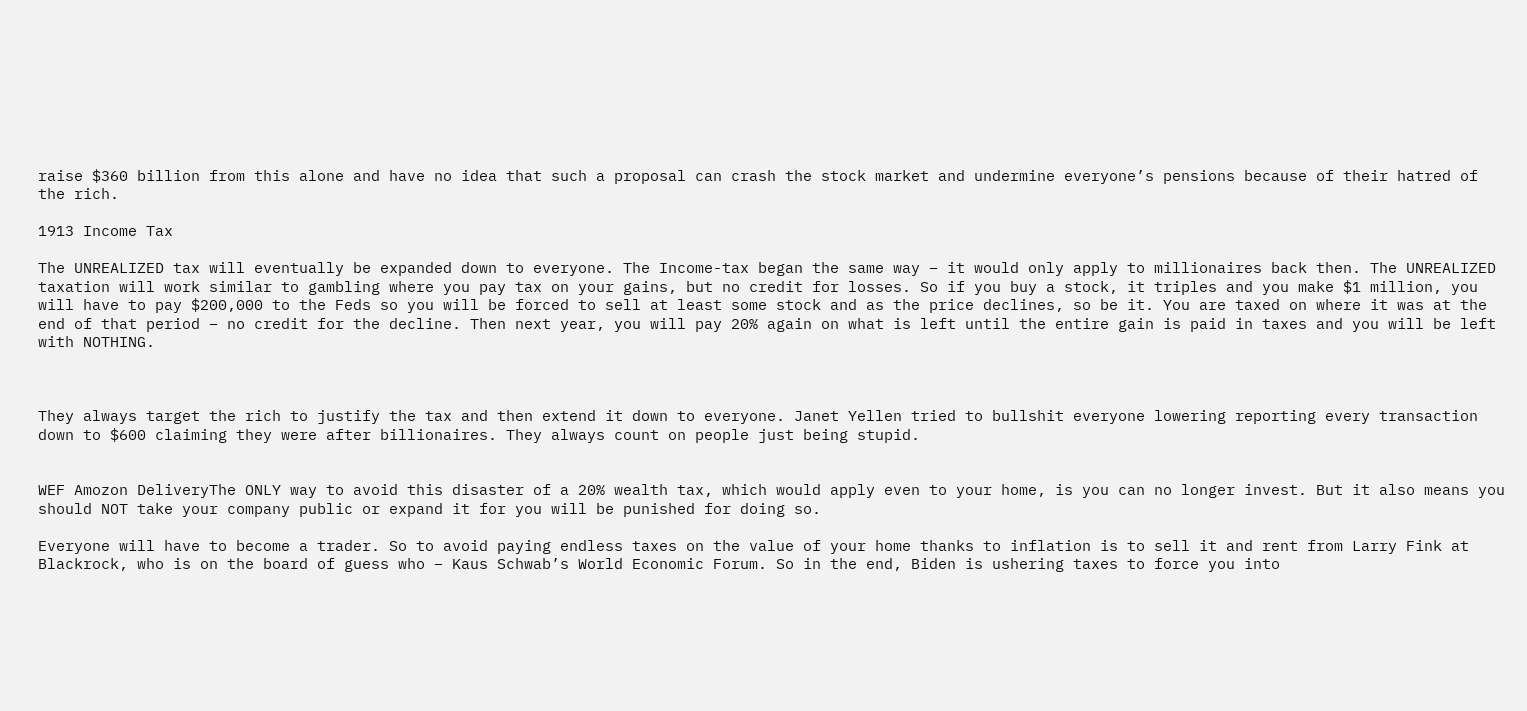raise $360 billion from this alone and have no idea that such a proposal can crash the stock market and undermine everyone’s pensions because of their hatred of the rich.

1913 Income Tax

The UNREALIZED tax will eventually be expanded down to everyone. The Income-tax began the same way – it would only apply to millionaires back then. The UNREALIZED taxation will work similar to gambling where you pay tax on your gains, but no credit for losses. So if you buy a stock, it triples and you make $1 million, you will have to pay $200,000 to the Feds so you will be forced to sell at least some stock and as the price declines, so be it. You are taxed on where it was at the end of that period – no credit for the decline. Then next year, you will pay 20% again on what is left until the entire gain is paid in taxes and you will be left with NOTHING.



They always target the rich to justify the tax and then extend it down to everyone. Janet Yellen tried to bullshit everyone lowering reporting every transaction down to $600 claiming they were after billionaires. They always count on people just being stupid.


WEF Amozon DeliveryThe ONLY way to avoid this disaster of a 20% wealth tax, which would apply even to your home, is you can no longer invest. But it also means you should NOT take your company public or expand it for you will be punished for doing so.

Everyone will have to become a trader. So to avoid paying endless taxes on the value of your home thanks to inflation is to sell it and rent from Larry Fink at Blackrock, who is on the board of guess who – Kaus Schwab’s World Economic Forum. So in the end, Biden is ushering taxes to force you into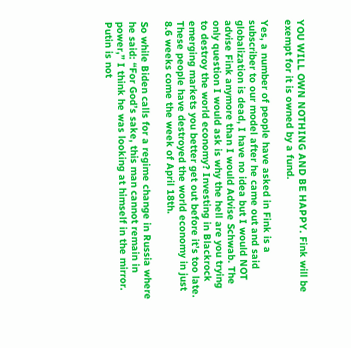YOU WILL OWN NOTHING AND BE HAPPY. Fink will be exempt for it is owned by a fund.

Yes, a number of people have asked in Fink is a subscriber to our model after he came out and said globalization is dead, I have no idea but I would NOT advise Fink anymore than I would Advise Schwab. The only question I would ask is why the hell are you trying to destroy the world economy? Investing in Blackrock emerging markets you better get out before it’s too late. These people have destroyed the world economy in just 8.6 weeks come the week of April 18th.

So while Biden calls for a regime change in Russia where he said: “For God’s sake, this man cannot remain in power,” I think he was looking at himself in the mirror. Putin is not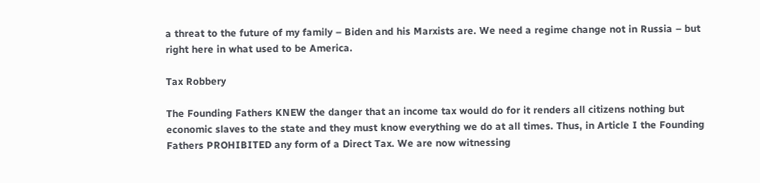a threat to the future of my family – Biden and his Marxists are. We need a regime change not in Russia – but right here in what used to be America.

Tax Robbery

The Founding Fathers KNEW the danger that an income tax would do for it renders all citizens nothing but economic slaves to the state and they must know everything we do at all times. Thus, in Article I the Founding Fathers PROHIBITED any form of a Direct Tax. We are now witnessing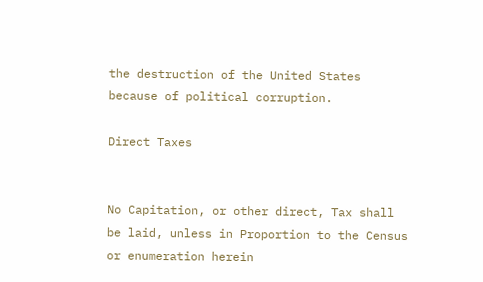the destruction of the United States because of political corruption.

Direct Taxes


No Capitation, or other direct, Tax shall be laid, unless in Proportion to the Census or enumeration herein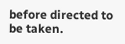before directed to be taken.